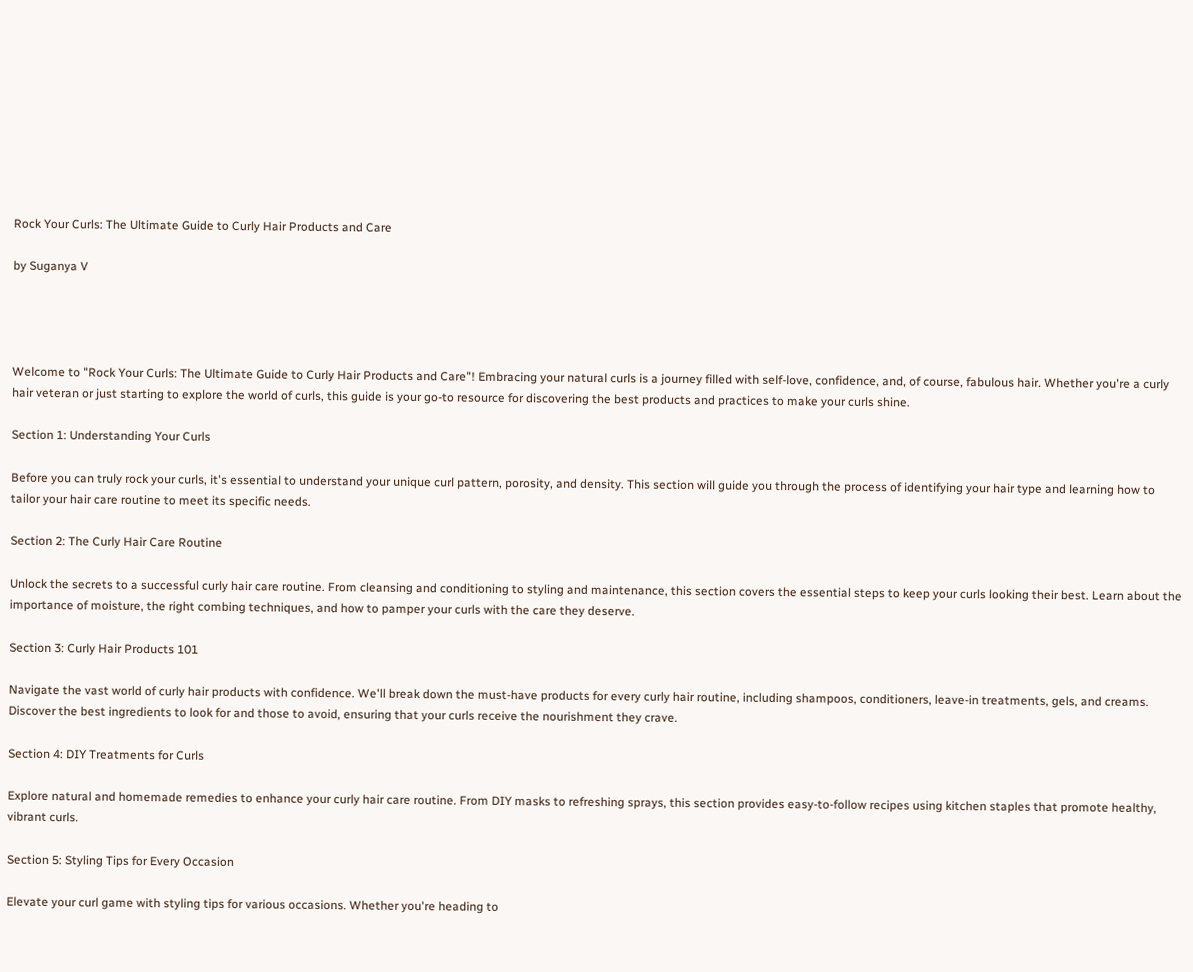Rock Your Curls: The Ultimate Guide to Curly Hair Products and Care

by Suganya V




Welcome to "Rock Your Curls: The Ultimate Guide to Curly Hair Products and Care"! Embracing your natural curls is a journey filled with self-love, confidence, and, of course, fabulous hair. Whether you're a curly hair veteran or just starting to explore the world of curls, this guide is your go-to resource for discovering the best products and practices to make your curls shine.

Section 1: Understanding Your Curls

Before you can truly rock your curls, it's essential to understand your unique curl pattern, porosity, and density. This section will guide you through the process of identifying your hair type and learning how to tailor your hair care routine to meet its specific needs.

Section 2: The Curly Hair Care Routine

Unlock the secrets to a successful curly hair care routine. From cleansing and conditioning to styling and maintenance, this section covers the essential steps to keep your curls looking their best. Learn about the importance of moisture, the right combing techniques, and how to pamper your curls with the care they deserve.

Section 3: Curly Hair Products 101

Navigate the vast world of curly hair products with confidence. We'll break down the must-have products for every curly hair routine, including shampoos, conditioners, leave-in treatments, gels, and creams. Discover the best ingredients to look for and those to avoid, ensuring that your curls receive the nourishment they crave.

Section 4: DIY Treatments for Curls

Explore natural and homemade remedies to enhance your curly hair care routine. From DIY masks to refreshing sprays, this section provides easy-to-follow recipes using kitchen staples that promote healthy, vibrant curls.

Section 5: Styling Tips for Every Occasion

Elevate your curl game with styling tips for various occasions. Whether you're heading to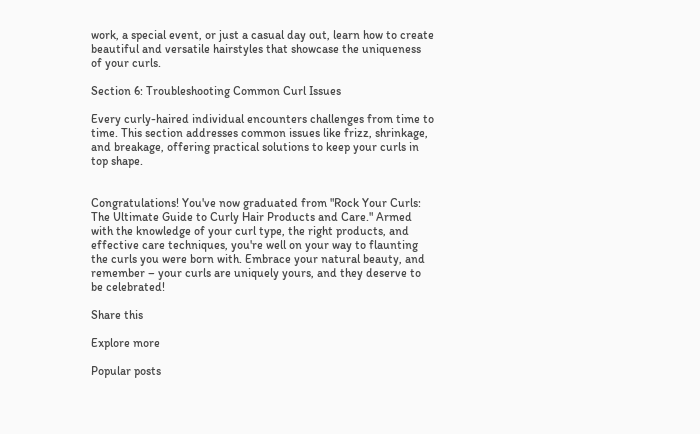work, a special event, or just a casual day out, learn how to create beautiful and versatile hairstyles that showcase the uniqueness of your curls.

Section 6: Troubleshooting Common Curl Issues

Every curly-haired individual encounters challenges from time to time. This section addresses common issues like frizz, shrinkage, and breakage, offering practical solutions to keep your curls in top shape.


Congratulations! You've now graduated from "Rock Your Curls: The Ultimate Guide to Curly Hair Products and Care." Armed with the knowledge of your curl type, the right products, and effective care techniques, you're well on your way to flaunting the curls you were born with. Embrace your natural beauty, and remember – your curls are uniquely yours, and they deserve to be celebrated!

Share this

Explore more

Popular posts